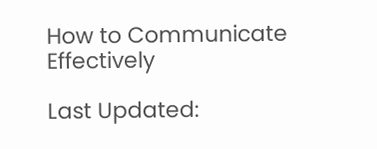How to Communicate Effectively

Last Updated: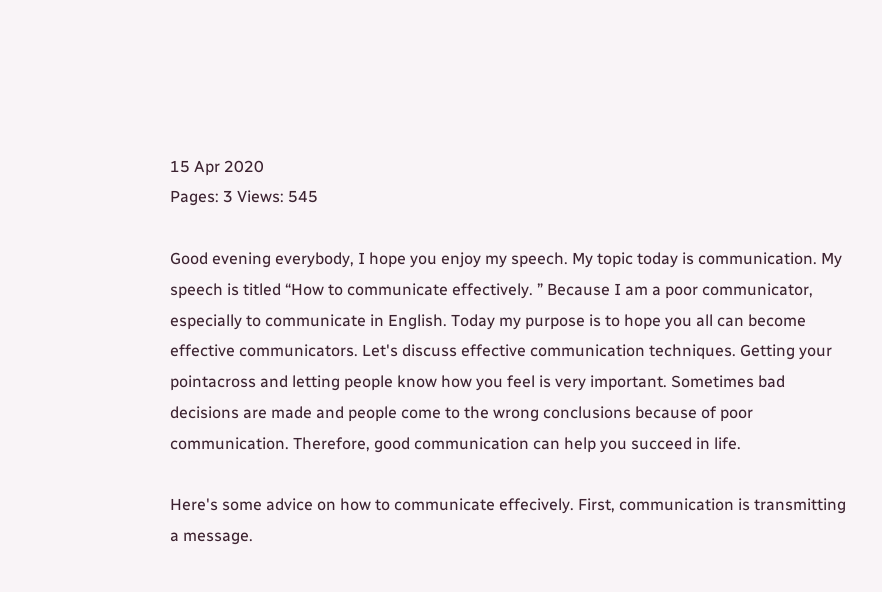15 Apr 2020
Pages: 3 Views: 545

Good evening everybody, I hope you enjoy my speech. My topic today is communication. My speech is titled “How to communicate effectively. ” Because I am a poor communicator, especially to communicate in English. Today my purpose is to hope you all can become effective communicators. Let's discuss effective communication techniques. Getting your pointacross and letting people know how you feel is very important. Sometimes bad decisions are made and people come to the wrong conclusions because of poor communication. Therefore, good communication can help you succeed in life.

Here's some advice on how to communicate effecively. First, communication is transmitting a message.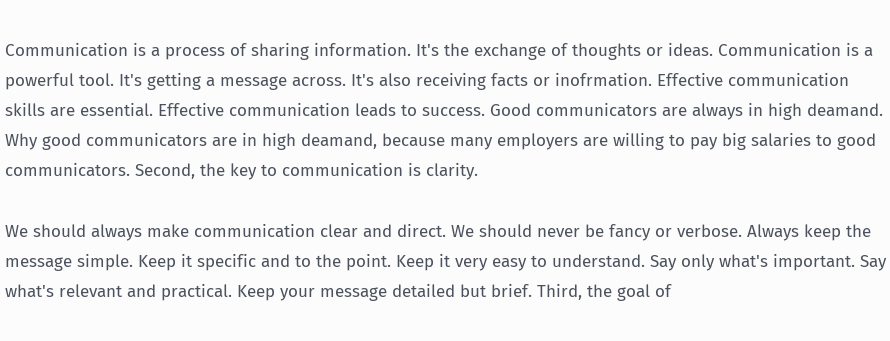Communication is a process of sharing information. It's the exchange of thoughts or ideas. Communication is a powerful tool. It's getting a message across. It's also receiving facts or inofrmation. Effective communication skills are essential. Effective communication leads to success. Good communicators are always in high deamand. Why good communicators are in high deamand, because many employers are willing to pay big salaries to good communicators. Second, the key to communication is clarity.

We should always make communication clear and direct. We should never be fancy or verbose. Always keep the message simple. Keep it specific and to the point. Keep it very easy to understand. Say only what's important. Say what's relevant and practical. Keep your message detailed but brief. Third, the goal of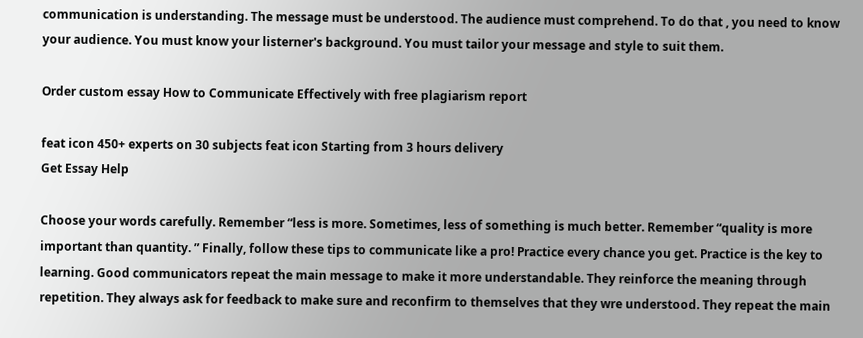communication is understanding. The message must be understood. The audience must comprehend. To do that , you need to know your audience. You must know your listerner's background. You must tailor your message and style to suit them.

Order custom essay How to Communicate Effectively with free plagiarism report

feat icon 450+ experts on 30 subjects feat icon Starting from 3 hours delivery
Get Essay Help

Choose your words carefully. Remember “less is more. Sometimes, less of something is much better. Remember “quality is more important than quantity. ” Finally, follow these tips to communicate like a pro! Practice every chance you get. Practice is the key to learning. Good communicators repeat the main message to make it more understandable. They reinforce the meaning through repetition. They always ask for feedback to make sure and reconfirm to themselves that they wre understood. They repeat the main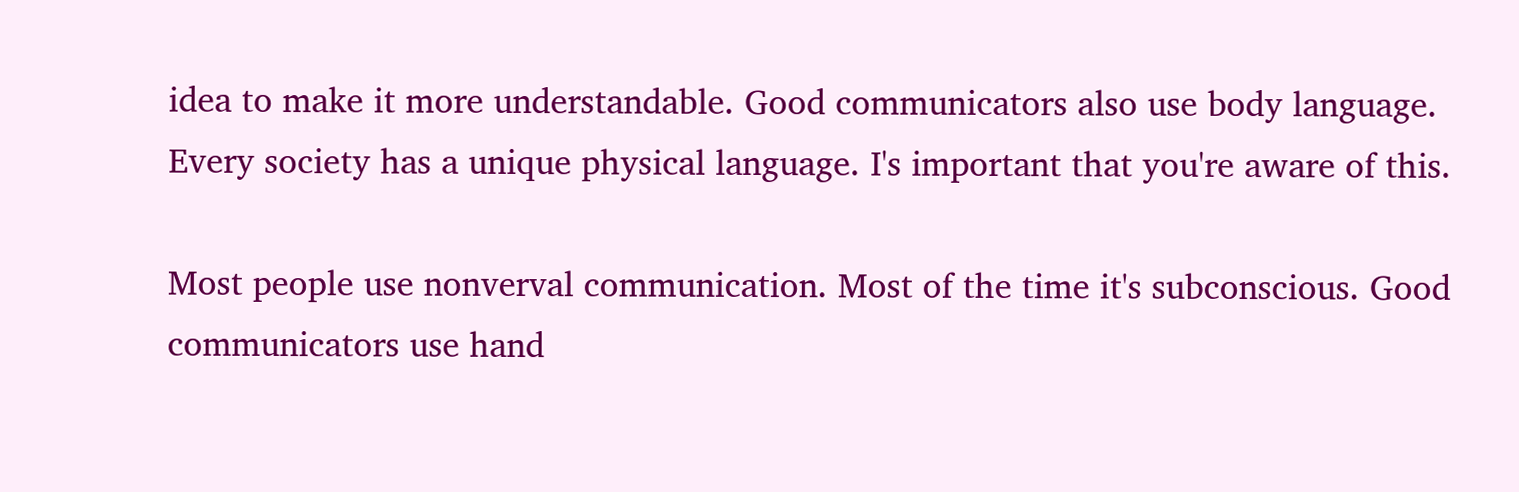idea to make it more understandable. Good communicators also use body language. Every society has a unique physical language. I's important that you're aware of this.

Most people use nonverval communication. Most of the time it's subconscious. Good communicators use hand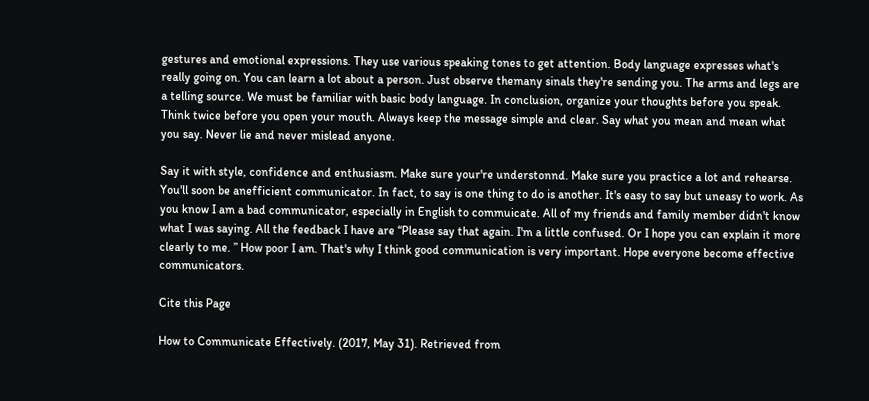gestures and emotional expressions. They use various speaking tones to get attention. Body language expresses what's really going on. You can learn a lot about a person. Just observe themany sinals they're sending you. The arms and legs are a telling source. We must be familiar with basic body language. In conclusion, organize your thoughts before you speak. Think twice before you open your mouth. Always keep the message simple and clear. Say what you mean and mean what you say. Never lie and never mislead anyone.

Say it with style, confidence and enthusiasm. Make sure your're understonnd. Make sure you practice a lot and rehearse. You'll soon be anefficient communicator. In fact, to say is one thing to do is another. It's easy to say but uneasy to work. As you know I am a bad communicator, especially in English to commuicate. All of my friends and family member didn't know what I was saying. All the feedback I have are “Please say that again. I'm a little confused. Or I hope you can explain it more clearly to me. ” How poor I am. That's why I think good communication is very important. Hope everyone become effective communicators.

Cite this Page

How to Communicate Effectively. (2017, May 31). Retrieved from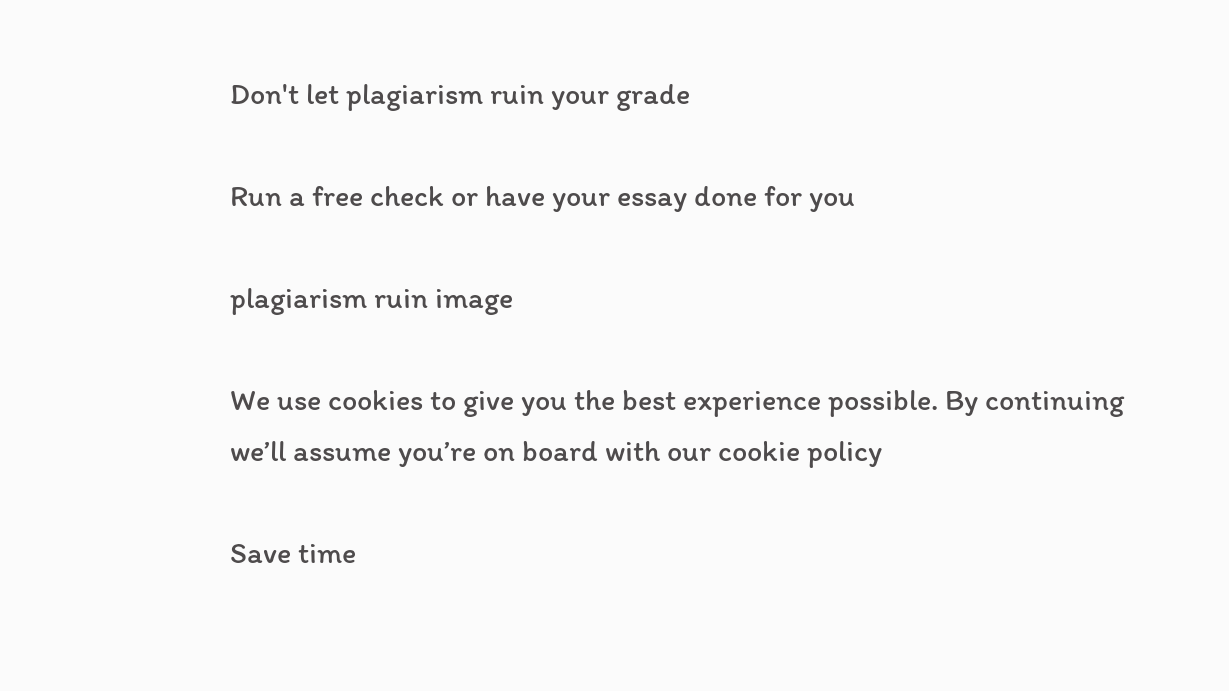Don't let plagiarism ruin your grade

Run a free check or have your essay done for you

plagiarism ruin image

We use cookies to give you the best experience possible. By continuing we’ll assume you’re on board with our cookie policy

Save time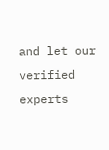and let our verified experts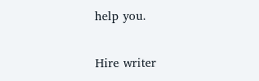help you.

Hire writer